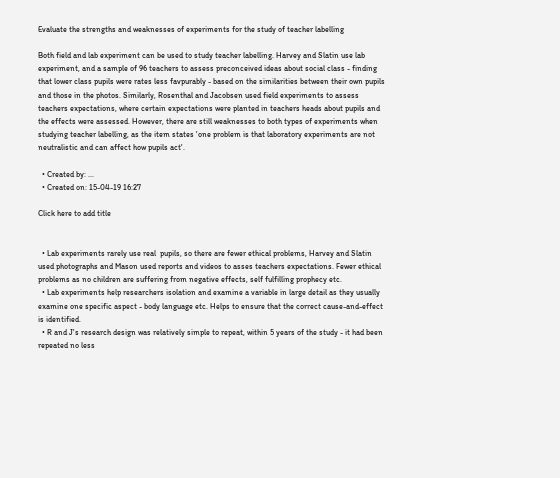Evaluate the strengths and weaknesses of experiments for the study of teacher labelling

Both field and lab experiment can be used to study teacher labelling. Harvey and Slatin use lab experiment, and a sample of 96 teachers to assess preconceived ideas about social class - finding that lower class pupils were rates less favpurably - based on the similarities between their own pupils and those in the photos. Similarly, Rosenthal and Jacobsen used field experiments to assess teachers expectations, where certain expectations were planted in teachers heads about pupils and the effects were assessed. However, there are still weaknesses to both types of experiments when studying teacher labelling, as the item states 'one problem is that laboratory experiments are not neutralistic and can affect how pupils act'.

  • Created by: ...
  • Created on: 15-04-19 16:27

Click here to add title


  • Lab experiments rarely use real  pupils, so there are fewer ethical problems, Harvey and Slatin used photographs and Mason used reports and videos to asses teachers expectations. Fewer ethical problems as no children are suffering from negative effects, self fulfilling prophecy etc.
  • Lab experiments help researchers isolation and examine a variable in large detail as they usually examine one specific aspect - body language etc. Helps to ensure that the correct cause-and-effect is identified.
  • R and J's research design was relatively simple to repeat, within 5 years of the study - it had been repeated no less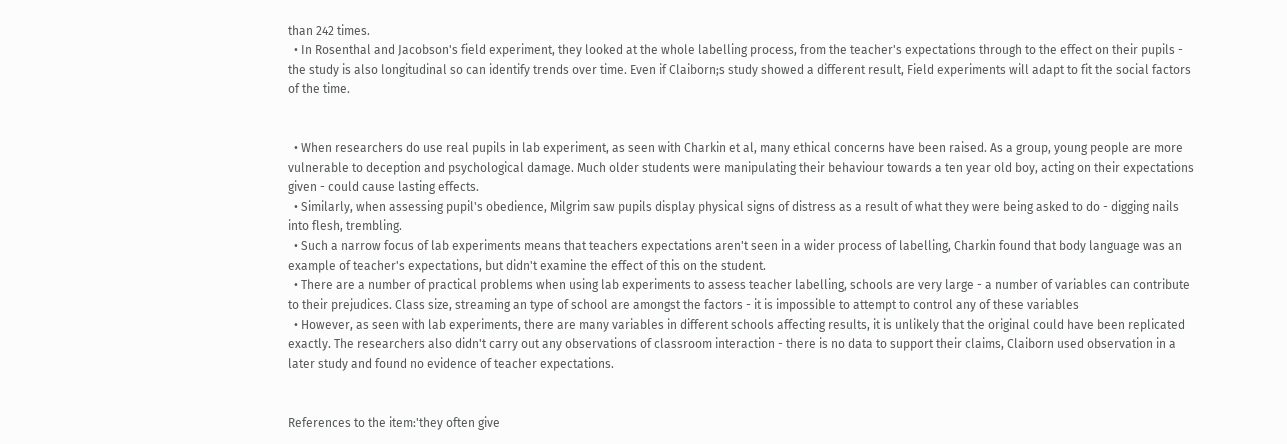than 242 times.
  • In Rosenthal and Jacobson's field experiment, they looked at the whole labelling process, from the teacher's expectations through to the effect on their pupils - the study is also longitudinal so can identify trends over time. Even if Claiborn;s study showed a different result, Field experiments will adapt to fit the social factors of the time.


  • When researchers do use real pupils in lab experiment, as seen with Charkin et al, many ethical concerns have been raised. As a group, young people are more vulnerable to deception and psychological damage. Much older students were manipulating their behaviour towards a ten year old boy, acting on their expectations given - could cause lasting effects.
  • Similarly, when assessing pupil's obedience, Milgrim saw pupils display physical signs of distress as a result of what they were being asked to do - digging nails into flesh, trembling.
  • Such a narrow focus of lab experiments means that teachers expectations aren't seen in a wider process of labelling, Charkin found that body language was an example of teacher's expectations, but didn't examine the effect of this on the student.
  • There are a number of practical problems when using lab experiments to assess teacher labelling, schools are very large - a number of variables can contribute to their prejudices. Class size, streaming an type of school are amongst the factors - it is impossible to attempt to control any of these variables
  • However, as seen with lab experiments, there are many variables in different schools affecting results, it is unlikely that the original could have been replicated exactly. The researchers also didn't carry out any observations of classroom interaction - there is no data to support their claims, Claiborn used observation in a later study and found no evidence of teacher expectations.


References to the item:'they often give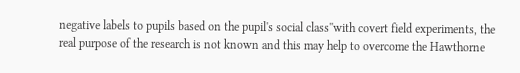negative labels to pupils based on the pupil's social class''with covert field experiments, the real purpose of the research is not known and this may help to overcome the Hawthorne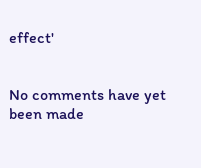effect'


No comments have yet been made